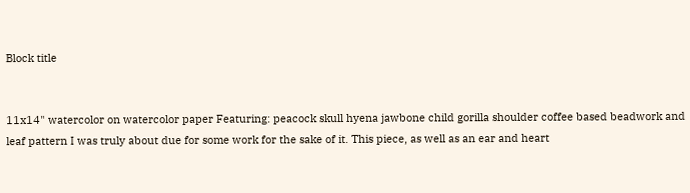Block title


11x14" watercolor on watercolor paper Featuring: peacock skull hyena jawbone child gorilla shoulder coffee based beadwork and leaf pattern I was truly about due for some work for the sake of it. This piece, as well as an ear and heart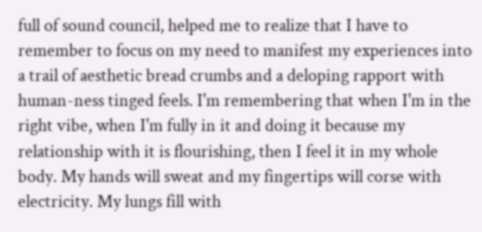full of sound council, helped me to realize that I have to remember to focus on my need to manifest my experiences into a trail of aesthetic bread crumbs and a deloping rapport with human-ness tinged feels. I'm remembering that when I'm in the right vibe, when I'm fully in it and doing it because my relationship with it is flourishing, then I feel it in my whole body. My hands will sweat and my fingertips will corse with electricity. My lungs fill with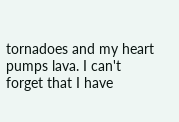tornadoes and my heart pumps lava. I can't forget that I have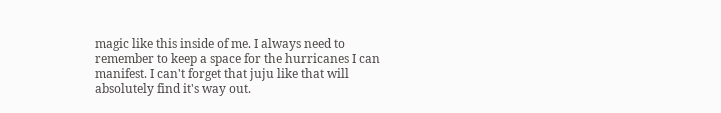magic like this inside of me. I always need to remember to keep a space for the hurricanes I can manifest. I can't forget that juju like that will absolutely find it's way out.